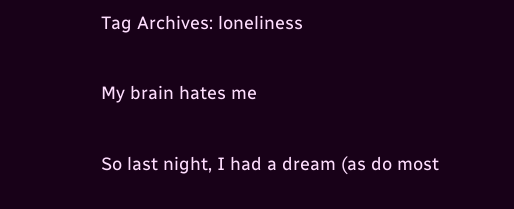Tag Archives: loneliness

My brain hates me

So last night, I had a dream (as do most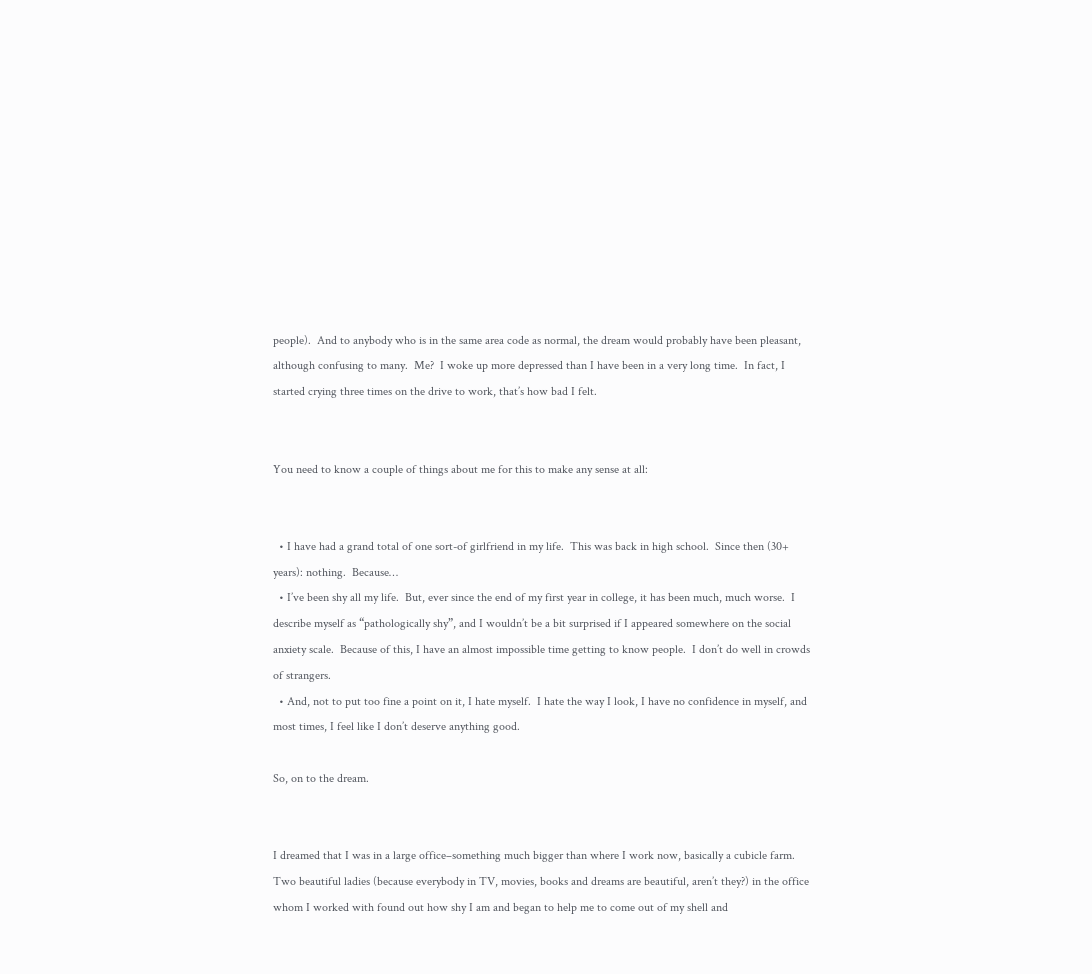people).  And to anybody who is in the same area code as normal, the dream would probably have been pleasant, although confusing to many.  Me?  I woke up more depressed than I have been in a very long time.  In fact, I started crying three times on the drive to work, that’s how bad I felt.


You need to know a couple of things about me for this to make any sense at all:


  • I have had a grand total of one sort-of girlfriend in my life.  This was back in high school.  Since then (30+ years): nothing.  Because…
  • I’ve been shy all my life.  But, ever since the end of my first year in college, it has been much, much worse.  I describe myself as “pathologically shy”, and I wouldn’t be a bit surprised if I appeared somewhere on the social anxiety scale.  Because of this, I have an almost impossible time getting to know people.  I don’t do well in crowds of strangers.
  • And, not to put too fine a point on it, I hate myself.  I hate the way I look, I have no confidence in myself, and most times, I feel like I don’t deserve anything good.

So, on to the dream.


I dreamed that I was in a large office–something much bigger than where I work now, basically a cubicle farm.  Two beautiful ladies (because everybody in TV, movies, books and dreams are beautiful, aren’t they?) in the office whom I worked with found out how shy I am and began to help me to come out of my shell and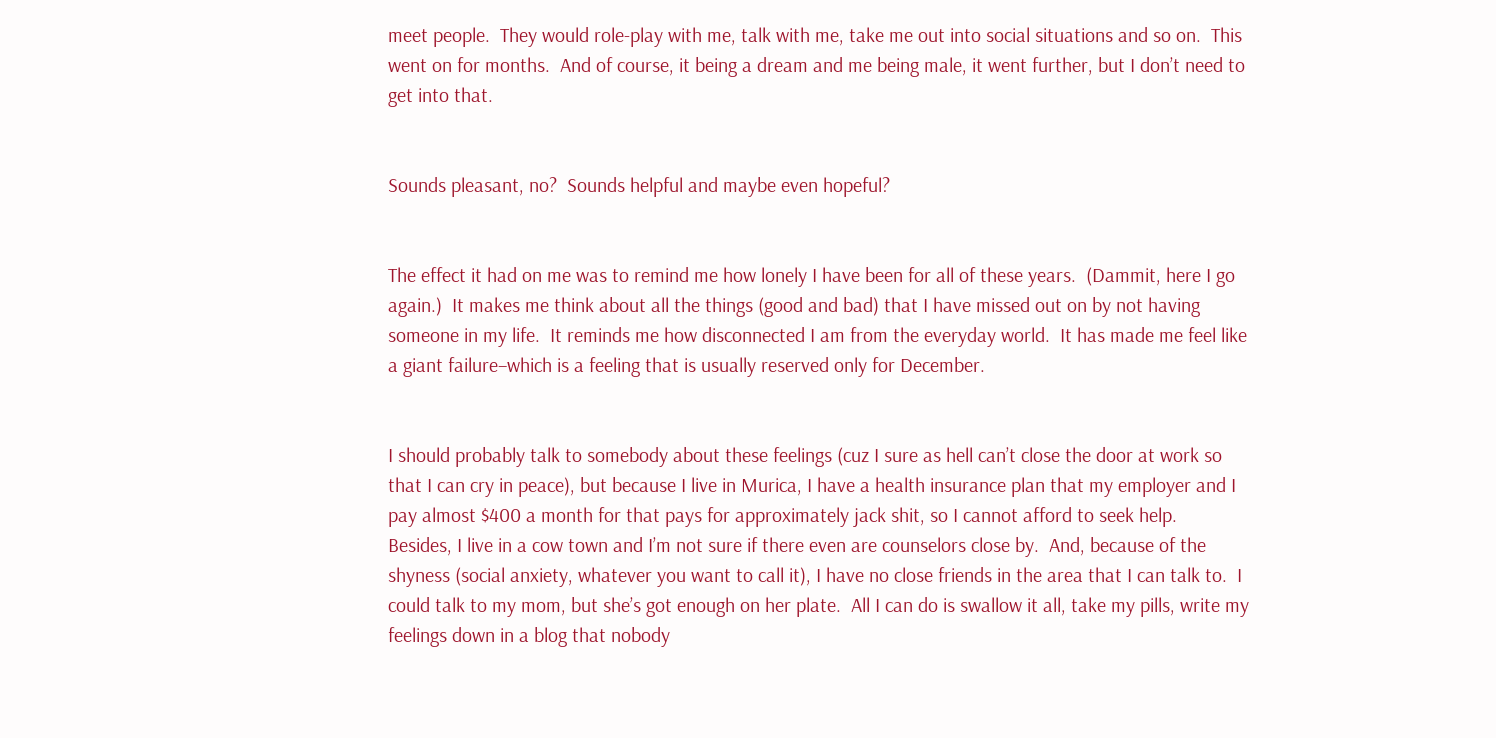meet people.  They would role-play with me, talk with me, take me out into social situations and so on.  This went on for months.  And of course, it being a dream and me being male, it went further, but I don’t need to get into that.


Sounds pleasant, no?  Sounds helpful and maybe even hopeful?


The effect it had on me was to remind me how lonely I have been for all of these years.  (Dammit, here I go again.)  It makes me think about all the things (good and bad) that I have missed out on by not having someone in my life.  It reminds me how disconnected I am from the everyday world.  It has made me feel like a giant failure–which is a feeling that is usually reserved only for December.


I should probably talk to somebody about these feelings (cuz I sure as hell can’t close the door at work so that I can cry in peace), but because I live in Murica, I have a health insurance plan that my employer and I pay almost $400 a month for that pays for approximately jack shit, so I cannot afford to seek help.  Besides, I live in a cow town and I’m not sure if there even are counselors close by.  And, because of the shyness (social anxiety, whatever you want to call it), I have no close friends in the area that I can talk to.  I could talk to my mom, but she’s got enough on her plate.  All I can do is swallow it all, take my pills, write my feelings down in a blog that nobody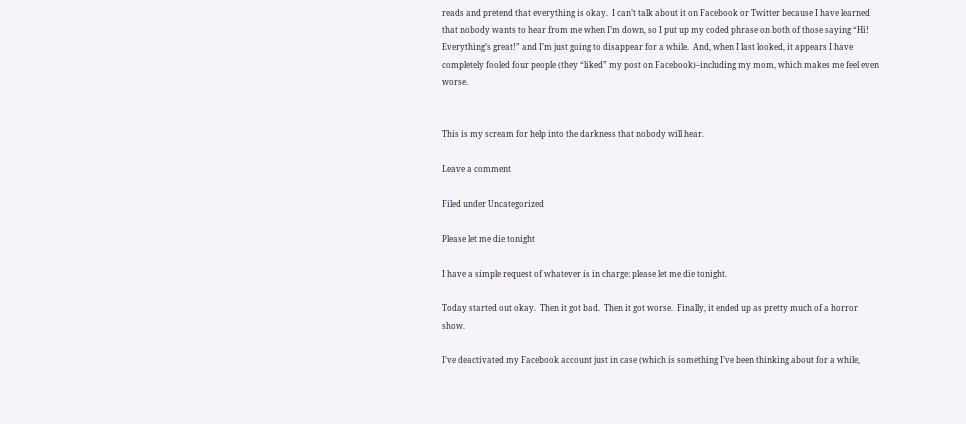reads and pretend that everything is okay.  I can’t talk about it on Facebook or Twitter because I have learned that nobody wants to hear from me when I’m down, so I put up my coded phrase on both of those saying “Hi!  Everything’s great!” and I’m just going to disappear for a while.  And, when I last looked, it appears I have completely fooled four people (they “liked” my post on Facebook)–including my mom, which makes me feel even worse.


This is my scream for help into the darkness that nobody will hear.

Leave a comment

Filed under Uncategorized

Please let me die tonight

I have a simple request of whatever is in charge: please let me die tonight.

Today started out okay.  Then it got bad.  Then it got worse.  Finally, it ended up as pretty much of a horror show.

I’ve deactivated my Facebook account just in case (which is something I’ve been thinking about for a while,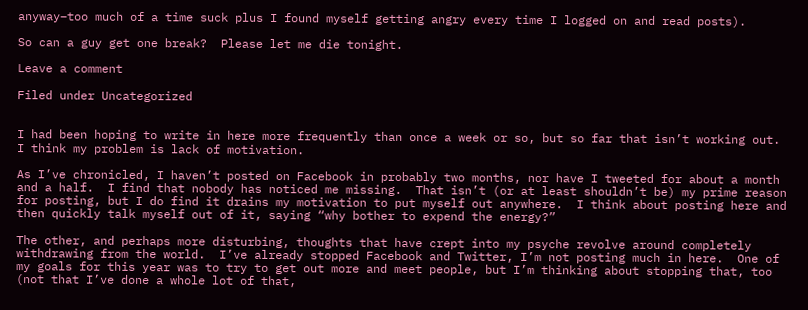anyway–too much of a time suck plus I found myself getting angry every time I logged on and read posts).

So can a guy get one break?  Please let me die tonight.

Leave a comment

Filed under Uncategorized


I had been hoping to write in here more frequently than once a week or so, but so far that isn’t working out.  I think my problem is lack of motivation.

As I’ve chronicled, I haven’t posted on Facebook in probably two months, nor have I tweeted for about a month and a half.  I find that nobody has noticed me missing.  That isn’t (or at least shouldn’t be) my prime reason for posting, but I do find it drains my motivation to put myself out anywhere.  I think about posting here and then quickly talk myself out of it, saying “why bother to expend the energy?”

The other, and perhaps more disturbing, thoughts that have crept into my psyche revolve around completely withdrawing from the world.  I’ve already stopped Facebook and Twitter, I’m not posting much in here.  One of my goals for this year was to try to get out more and meet people, but I’m thinking about stopping that, too (not that I’ve done a whole lot of that,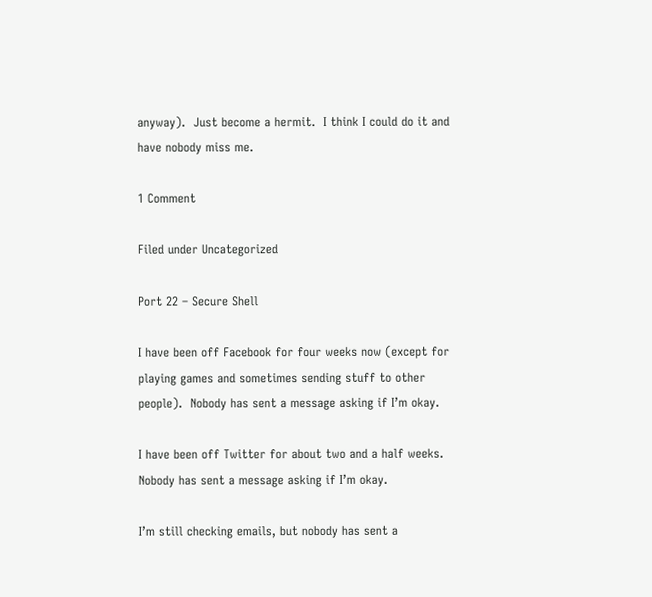anyway).  Just become a hermit.  I think I could do it and have nobody miss me.

1 Comment

Filed under Uncategorized

Port 22 – Secure Shell

I have been off Facebook for four weeks now (except for playing games and sometimes sending stuff to other people).  Nobody has sent a message asking if I’m okay.

I have been off Twitter for about two and a half weeks.  Nobody has sent a message asking if I’m okay.

I’m still checking emails, but nobody has sent a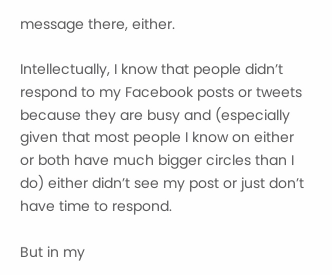message there, either.

Intellectually, I know that people didn’t respond to my Facebook posts or tweets because they are busy and (especially given that most people I know on either or both have much bigger circles than I do) either didn’t see my post or just don’t have time to respond.

But in my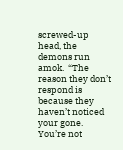screwed-up head, the demons run amok.  “The reason they don’t respond is because they haven’t noticed your gone.  You’re not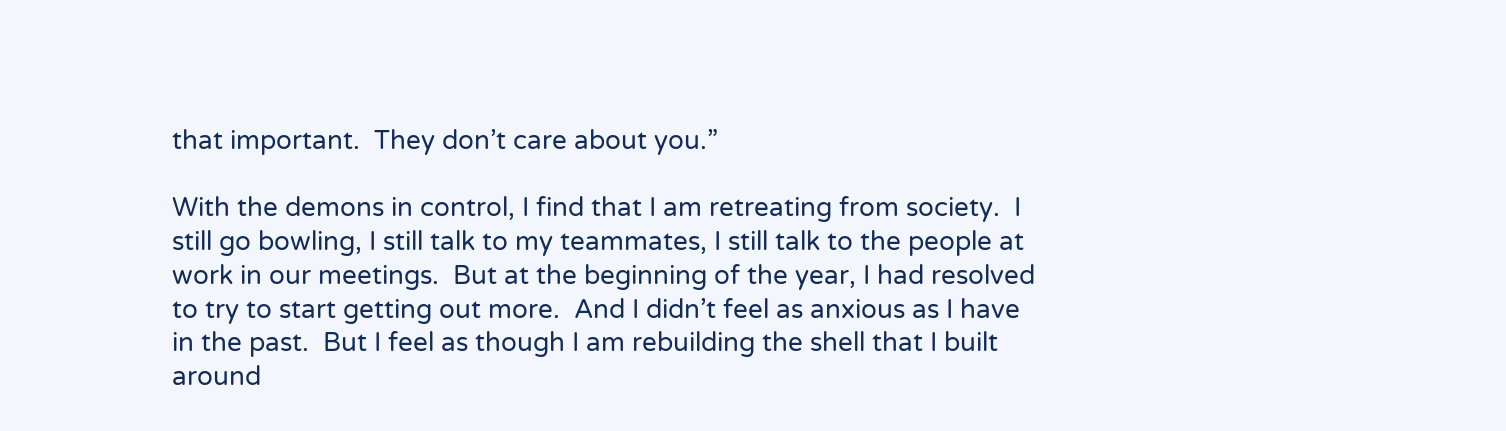that important.  They don’t care about you.”

With the demons in control, I find that I am retreating from society.  I still go bowling, I still talk to my teammates, I still talk to the people at work in our meetings.  But at the beginning of the year, I had resolved to try to start getting out more.  And I didn’t feel as anxious as I have in the past.  But I feel as though I am rebuilding the shell that I built around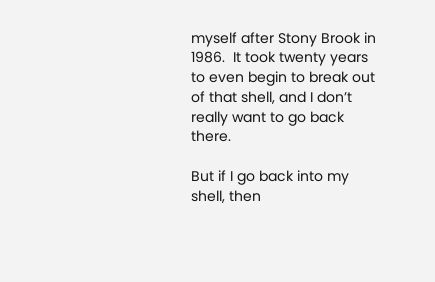myself after Stony Brook in 1986.  It took twenty years to even begin to break out of that shell, and I don’t really want to go back there.

But if I go back into my shell, then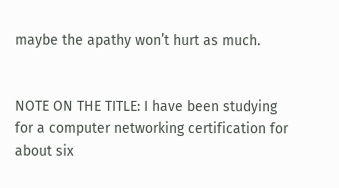maybe the apathy won’t hurt as much.


NOTE ON THE TITLE: I have been studying for a computer networking certification for about six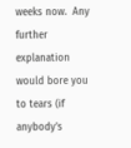weeks now.  Any further explanation would bore you to tears (if anybody’s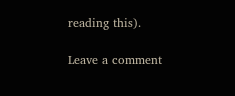reading this).

Leave a comment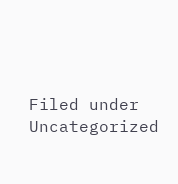Filed under Uncategorized